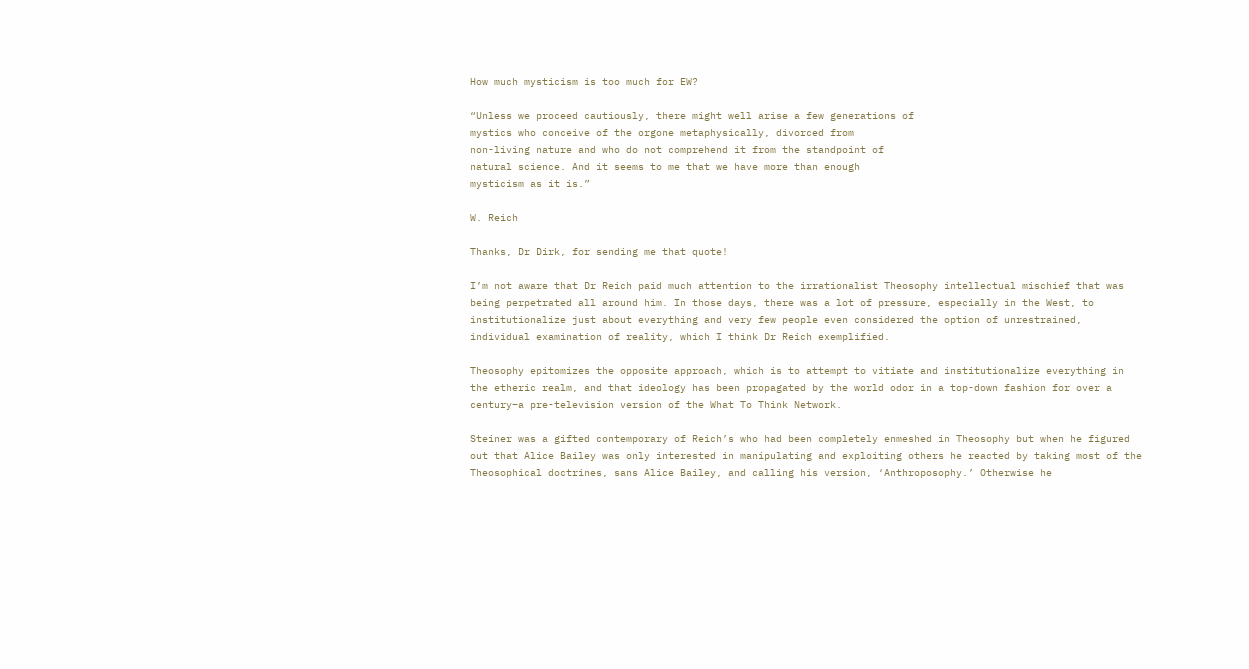How much mysticism is too much for EW?

“Unless we proceed cautiously, there might well arise a few generations of
mystics who conceive of the orgone metaphysically, divorced from
non-living nature and who do not comprehend it from the standpoint of
natural science. And it seems to me that we have more than enough
mysticism as it is.”

W. Reich

Thanks, Dr Dirk, for sending me that quote!

I’m not aware that Dr Reich paid much attention to the irrationalist Theosophy intellectual mischief that was being perpetrated all around him. In those days, there was a lot of pressure, especially in the West, to institutionalize just about everything and very few people even considered the option of unrestrained, individual examination of reality, which I think Dr Reich exemplified.

Theosophy epitomizes the opposite approach, which is to attempt to vitiate and institutionalize everything in the etheric realm, and that ideology has been propagated by the world odor in a top-down fashion for over a century–a pre-television version of the What To Think Network.

Steiner was a gifted contemporary of Reich’s who had been completely enmeshed in Theosophy but when he figured out that Alice Bailey was only interested in manipulating and exploiting others he reacted by taking most of the Theosophical doctrines, sans Alice Bailey, and calling his version, ‘Anthroposophy.’ Otherwise he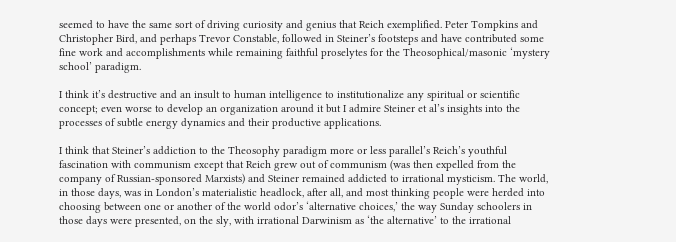seemed to have the same sort of driving curiosity and genius that Reich exemplified. Peter Tompkins and Christopher Bird, and perhaps Trevor Constable, followed in Steiner’s footsteps and have contributed some fine work and accomplishments while remaining faithful proselytes for the Theosophical/masonic ‘mystery school’ paradigm.

I think it’s destructive and an insult to human intelligence to institutionalize any spiritual or scientific concept; even worse to develop an organization around it but I admire Steiner et al’s insights into the processes of subtle energy dynamics and their productive applications.

I think that Steiner’s addiction to the Theosophy paradigm more or less parallel’s Reich’s youthful fascination with communism except that Reich grew out of communism (was then expelled from the company of Russian-sponsored Marxists) and Steiner remained addicted to irrational mysticism. The world, in those days, was in London’s materialistic headlock, after all, and most thinking people were herded into choosing between one or another of the world odor’s ‘alternative choices,’ the way Sunday schoolers in those days were presented, on the sly, with irrational Darwinism as ‘the alternative’ to the irrational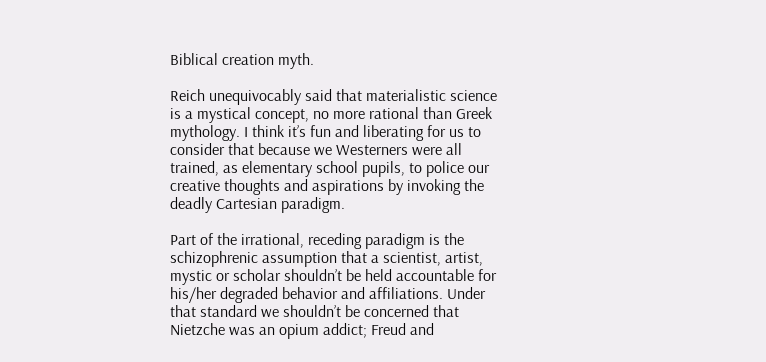Biblical creation myth.

Reich unequivocably said that materialistic science is a mystical concept, no more rational than Greek mythology. I think it’s fun and liberating for us to consider that because we Westerners were all trained, as elementary school pupils, to police our creative thoughts and aspirations by invoking the deadly Cartesian paradigm.

Part of the irrational, receding paradigm is the schizophrenic assumption that a scientist, artist, mystic or scholar shouldn’t be held accountable for his/her degraded behavior and affiliations. Under that standard we shouldn’t be concerned that Nietzche was an opium addict; Freud and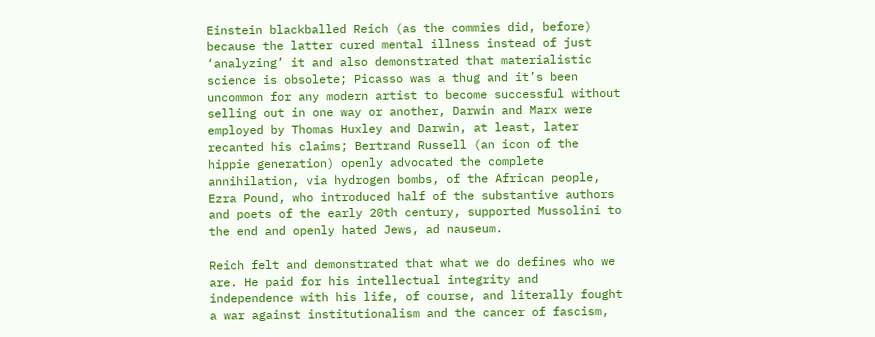Einstein blackballed Reich (as the commies did, before) because the latter cured mental illness instead of just ‘analyzing’ it and also demonstrated that materialistic science is obsolete; Picasso was a thug and it’s been uncommon for any modern artist to become successful without selling out in one way or another, Darwin and Marx were employed by Thomas Huxley and Darwin, at least, later recanted his claims; Bertrand Russell (an icon of the hippie generation) openly advocated the complete annihilation, via hydrogen bombs, of the African people, Ezra Pound, who introduced half of the substantive authors and poets of the early 20th century, supported Mussolini to the end and openly hated Jews, ad nauseum.

Reich felt and demonstrated that what we do defines who we are. He paid for his intellectual integrity and independence with his life, of course, and literally fought a war against institutionalism and the cancer of fascism,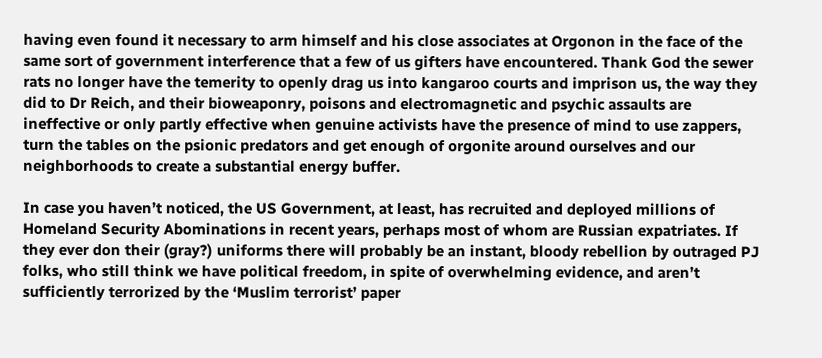having even found it necessary to arm himself and his close associates at Orgonon in the face of the same sort of government interference that a few of us gifters have encountered. Thank God the sewer rats no longer have the temerity to openly drag us into kangaroo courts and imprison us, the way they did to Dr Reich, and their bioweaponry, poisons and electromagnetic and psychic assaults are ineffective or only partly effective when genuine activists have the presence of mind to use zappers, turn the tables on the psionic predators and get enough of orgonite around ourselves and our neighborhoods to create a substantial energy buffer.

In case you haven’t noticed, the US Government, at least, has recruited and deployed millions of Homeland Security Abominations in recent years, perhaps most of whom are Russian expatriates. If they ever don their (gray?) uniforms there will probably be an instant, bloody rebellion by outraged PJ folks, who still think we have political freedom, in spite of overwhelming evidence, and aren’t sufficiently terrorized by the ‘Muslim terrorist’ paper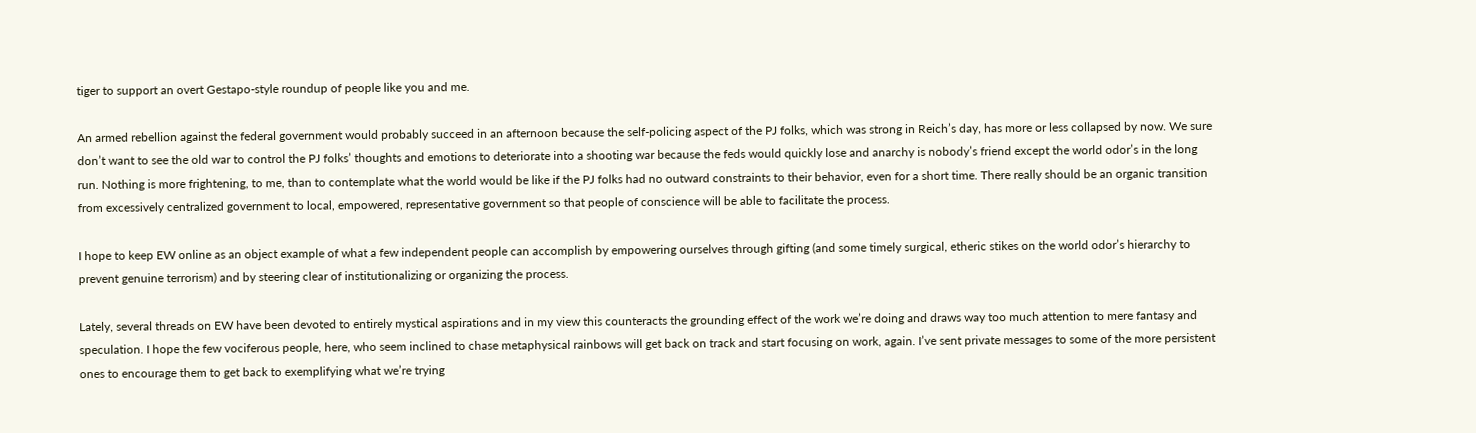tiger to support an overt Gestapo-style roundup of people like you and me.

An armed rebellion against the federal government would probably succeed in an afternoon because the self-policing aspect of the PJ folks, which was strong in Reich’s day, has more or less collapsed by now. We sure don’t want to see the old war to control the PJ folks’ thoughts and emotions to deteriorate into a shooting war because the feds would quickly lose and anarchy is nobody’s friend except the world odor’s in the long run. Nothing is more frightening, to me, than to contemplate what the world would be like if the PJ folks had no outward constraints to their behavior, even for a short time. There really should be an organic transition from excessively centralized government to local, empowered, representative government so that people of conscience will be able to facilitate the process.

I hope to keep EW online as an object example of what a few independent people can accomplish by empowering ourselves through gifting (and some timely surgical, etheric stikes on the world odor’s hierarchy to prevent genuine terrorism) and by steering clear of institutionalizing or organizing the process.

Lately, several threads on EW have been devoted to entirely mystical aspirations and in my view this counteracts the grounding effect of the work we’re doing and draws way too much attention to mere fantasy and speculation. I hope the few vociferous people, here, who seem inclined to chase metaphysical rainbows will get back on track and start focusing on work, again. I’ve sent private messages to some of the more persistent ones to encourage them to get back to exemplifying what we’re trying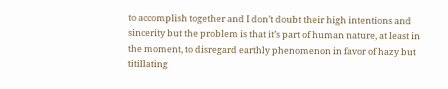to accomplish together and I don’t doubt their high intentions and sincerity but the problem is that it’s part of human nature, at least in the moment, to disregard earthly phenomenon in favor of hazy but titillating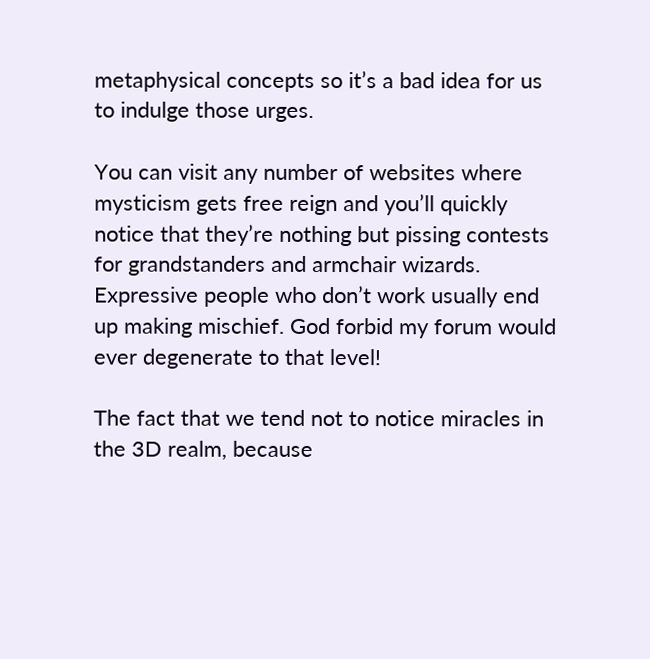metaphysical concepts so it’s a bad idea for us to indulge those urges.

You can visit any number of websites where mysticism gets free reign and you’ll quickly notice that they’re nothing but pissing contests for grandstanders and armchair wizards. Expressive people who don’t work usually end up making mischief. God forbid my forum would ever degenerate to that level!

The fact that we tend not to notice miracles in the 3D realm, because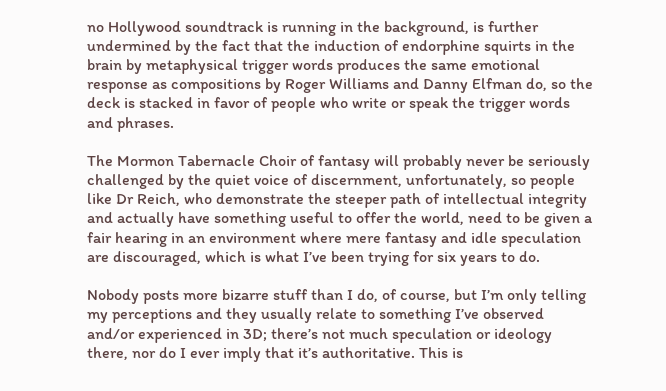no Hollywood soundtrack is running in the background, is further undermined by the fact that the induction of endorphine squirts in the brain by metaphysical trigger words produces the same emotional response as compositions by Roger Williams and Danny Elfman do, so the deck is stacked in favor of people who write or speak the trigger words and phrases.

The Mormon Tabernacle Choir of fantasy will probably never be seriously challenged by the quiet voice of discernment, unfortunately, so people like Dr Reich, who demonstrate the steeper path of intellectual integrity and actually have something useful to offer the world, need to be given a fair hearing in an environment where mere fantasy and idle speculation are discouraged, which is what I’ve been trying for six years to do.

Nobody posts more bizarre stuff than I do, of course, but I’m only telling my perceptions and they usually relate to something I’ve observed and/or experienced in 3D; there’s not much speculation or ideology there, nor do I ever imply that it’s authoritative. This is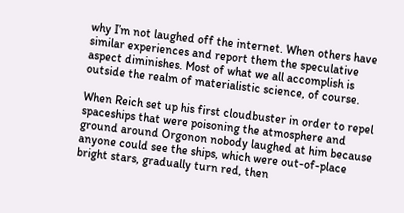why I’m not laughed off the internet. When others have similar experiences and report them the speculative aspect diminishes. Most of what we all accomplish is outside the realm of materialistic science, of course.

When Reich set up his first cloudbuster in order to repel spaceships that were poisoning the atmosphere and ground around Orgonon nobody laughed at him because anyone could see the ships, which were out-of-place bright stars, gradually turn red, then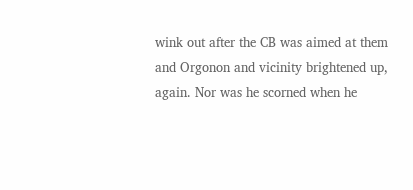wink out after the CB was aimed at them and Orgonon and vicinity brightened up, again. Nor was he scorned when he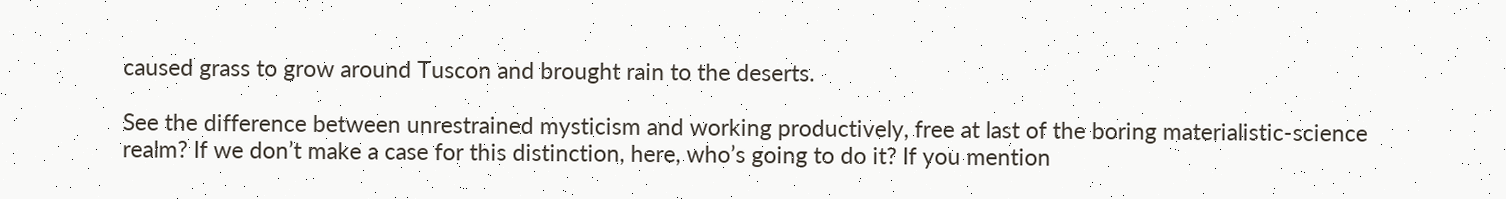caused grass to grow around Tuscon and brought rain to the deserts.

See the difference between unrestrained mysticism and working productively, free at last of the boring materialistic-science realm? If we don’t make a case for this distinction, here, who’s going to do it? If you mention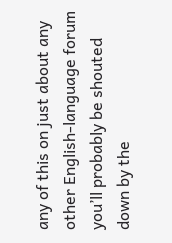any of this on just about any other English-language forum you’ll probably be shouted down by the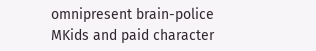omnipresent brain-police MKids and paid character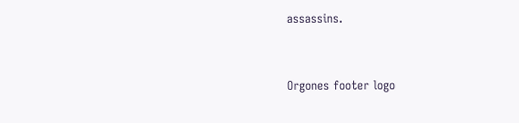assassins.


Orgones footer logo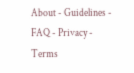About - Guidelines - FAQ - Privacy - Terms